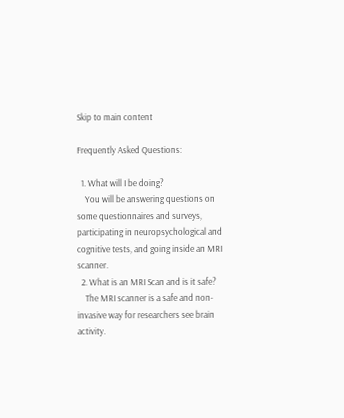Skip to main content

Frequently Asked Questions:

  1. What will I be doing?
    You will be answering questions on some questionnaires and surveys, participating in neuropsychological and cognitive tests, and going inside an MRI scanner.
  2. What is an MRI Scan and is it safe?
    The MRI scanner is a safe and non-invasive way for researchers see brain activity.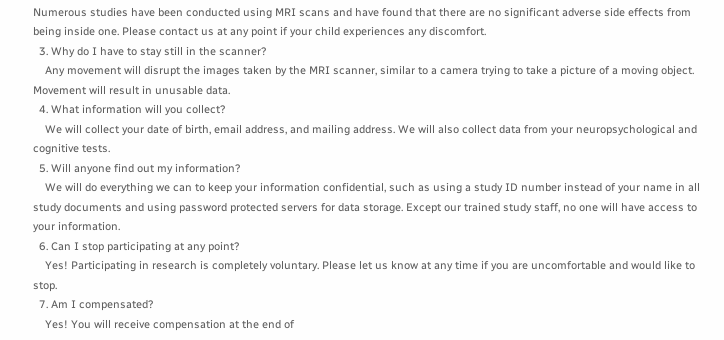Numerous studies have been conducted using MRI scans and have found that there are no significant adverse side effects from being inside one. Please contact us at any point if your child experiences any discomfort.
  3. Why do I have to stay still in the scanner?
    Any movement will disrupt the images taken by the MRI scanner, similar to a camera trying to take a picture of a moving object. Movement will result in unusable data.
  4. What information will you collect?
    We will collect your date of birth, email address, and mailing address. We will also collect data from your neuropsychological and cognitive tests.
  5. Will anyone find out my information?
    We will do everything we can to keep your information confidential, such as using a study ID number instead of your name in all study documents and using password protected servers for data storage. Except our trained study staff, no one will have access to your information.
  6. Can I stop participating at any point?
    Yes! Participating in research is completely voluntary. Please let us know at any time if you are uncomfortable and would like to stop.
  7. Am I compensated?
    Yes! You will receive compensation at the end of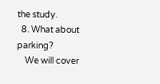the study.
  8. What about parking?
    We will cover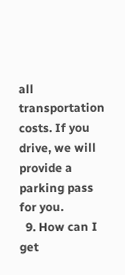all transportation costs. If you drive, we will provide a parking pass for you.
  9. How can I get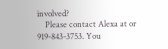involved?
    Please contact Alexa at or 919-843-3753. You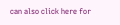can also click here for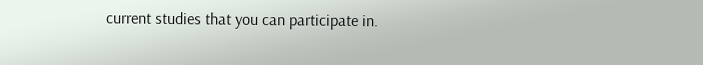current studies that you can participate in.